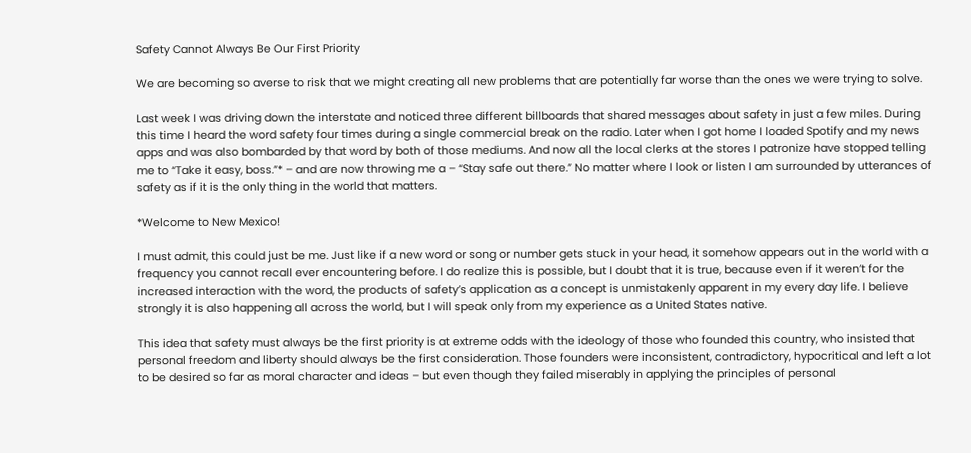Safety Cannot Always Be Our First Priority

We are becoming so averse to risk that we might creating all new problems that are potentially far worse than the ones we were trying to solve.

Last week I was driving down the interstate and noticed three different billboards that shared messages about safety in just a few miles. During this time I heard the word safety four times during a single commercial break on the radio. Later when I got home I loaded Spotify and my news apps and was also bombarded by that word by both of those mediums. And now all the local clerks at the stores I patronize have stopped telling me to “Take it easy, boss.”* – and are now throwing me a – “Stay safe out there.” No matter where I look or listen I am surrounded by utterances of safety as if it is the only thing in the world that matters.

*Welcome to New Mexico!

I must admit, this could just be me. Just like if a new word or song or number gets stuck in your head, it somehow appears out in the world with a frequency you cannot recall ever encountering before. I do realize this is possible, but I doubt that it is true, because even if it weren’t for the increased interaction with the word, the products of safety’s application as a concept is unmistakenly apparent in my every day life. I believe strongly it is also happening all across the world, but I will speak only from my experience as a United States native.

This idea that safety must always be the first priority is at extreme odds with the ideology of those who founded this country, who insisted that personal freedom and liberty should always be the first consideration. Those founders were inconsistent, contradictory, hypocritical and left a lot to be desired so far as moral character and ideas – but even though they failed miserably in applying the principles of personal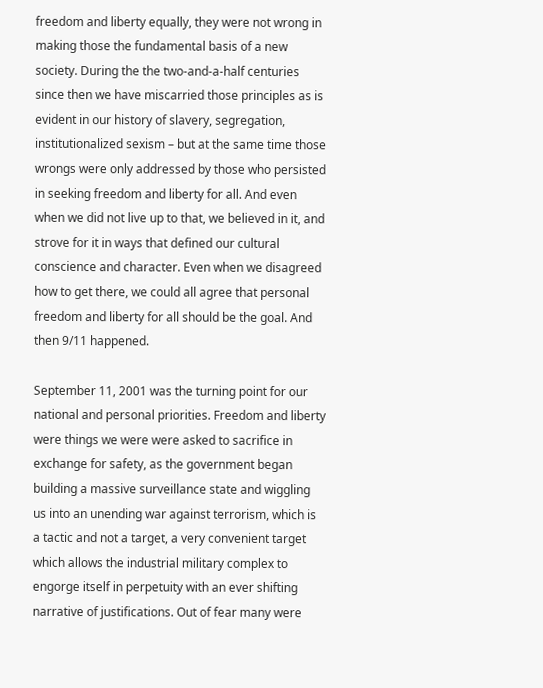freedom and liberty equally, they were not wrong in making those the fundamental basis of a new society. During the the two-and-a-half centuries since then we have miscarried those principles as is evident in our history of slavery, segregation, institutionalized sexism – but at the same time those wrongs were only addressed by those who persisted in seeking freedom and liberty for all. And even when we did not live up to that, we believed in it, and strove for it in ways that defined our cultural conscience and character. Even when we disagreed how to get there, we could all agree that personal freedom and liberty for all should be the goal. And then 9/11 happened.

September 11, 2001 was the turning point for our national and personal priorities. Freedom and liberty were things we were were asked to sacrifice in exchange for safety, as the government began building a massive surveillance state and wiggling us into an unending war against terrorism, which is a tactic and not a target, a very convenient target which allows the industrial military complex to engorge itself in perpetuity with an ever shifting narrative of justifications. Out of fear many were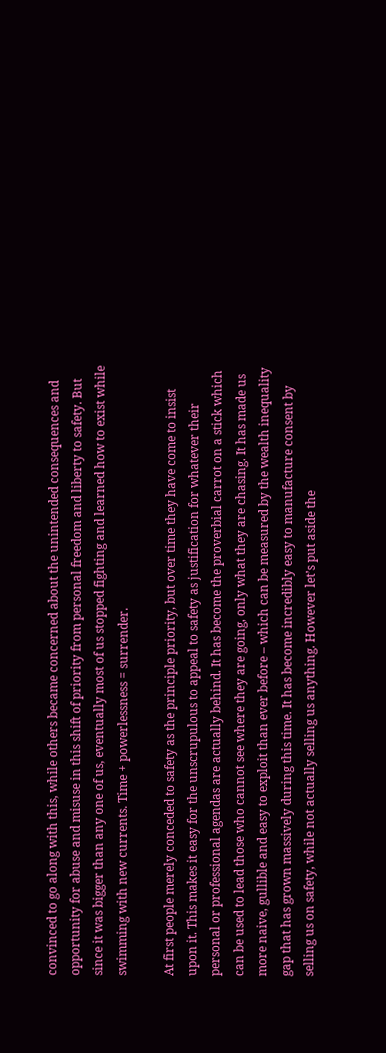convinced to go along with this, while others became concerned about the unintended consequences and opportunity for abuse and misuse in this shift of priority from personal freedom and liberty to safety. But since it was bigger than any one of us, eventually most of us stopped fighting and learned how to exist while swimming with new currents. Time + powerlessness = surrender.

At first people merely conceded to safety as the principle priority, but over time they have come to insist upon it. This makes it easy for the unscrupulous to appeal to safety as justification for whatever their personal or professional agendas are actually behind. It has become the proverbial carrot on a stick which can be used to lead those who cannot see where they are going, only what they are chasing. It has made us more naive, gullible and easy to exploit than ever before – which can be measured by the wealth inequality gap that has grown massively during this time. It has become incredibly easy to manufacture consent by selling us on safety, while not actually selling us anything. However let’s put aside the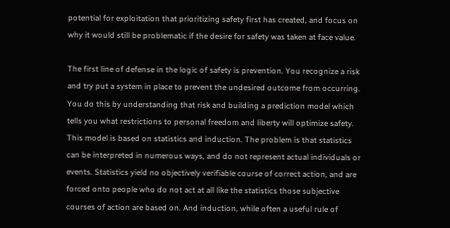potential for exploitation that prioritizing safety first has created, and focus on why it would still be problematic if the desire for safety was taken at face value.

The first line of defense in the logic of safety is prevention. You recognize a risk and try put a system in place to prevent the undesired outcome from occurring. You do this by understanding that risk and building a prediction model which tells you what restrictions to personal freedom and liberty will optimize safety. This model is based on statistics and induction. The problem is that statistics can be interpreted in numerous ways, and do not represent actual individuals or events. Statistics yield no objectively verifiable course of correct action, and are forced onto people who do not act at all like the statistics those subjective courses of action are based on. And induction, while often a useful rule of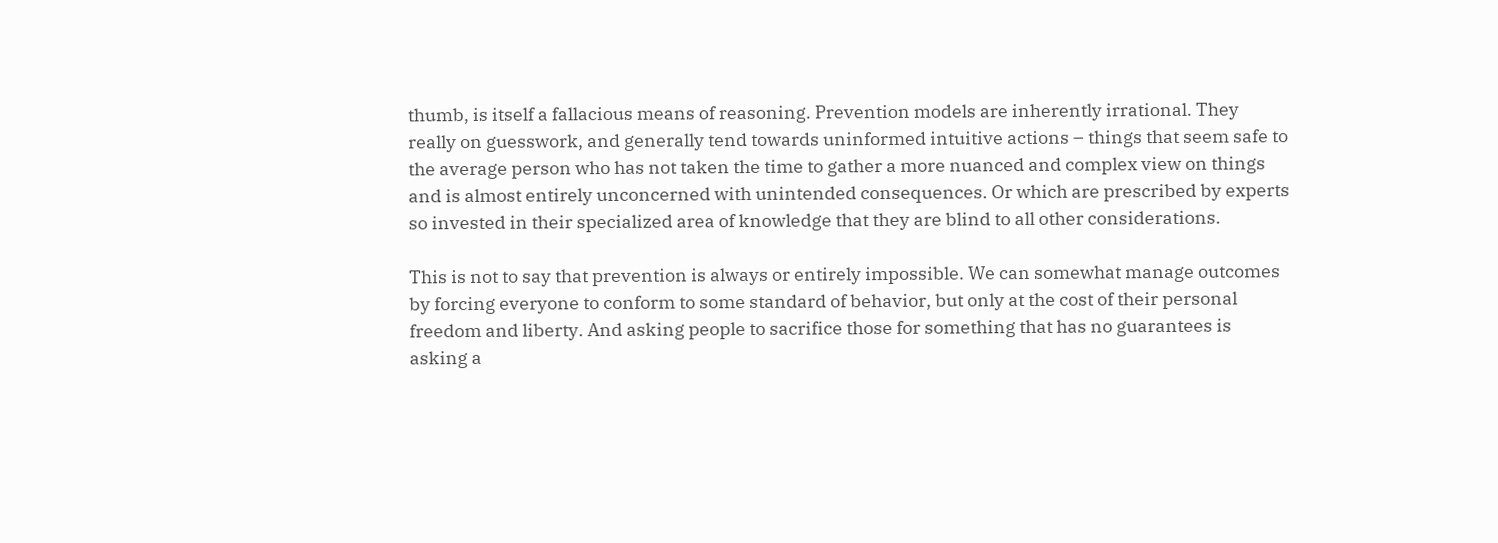thumb, is itself a fallacious means of reasoning. Prevention models are inherently irrational. They really on guesswork, and generally tend towards uninformed intuitive actions – things that seem safe to the average person who has not taken the time to gather a more nuanced and complex view on things and is almost entirely unconcerned with unintended consequences. Or which are prescribed by experts so invested in their specialized area of knowledge that they are blind to all other considerations.

This is not to say that prevention is always or entirely impossible. We can somewhat manage outcomes by forcing everyone to conform to some standard of behavior, but only at the cost of their personal freedom and liberty. And asking people to sacrifice those for something that has no guarantees is asking a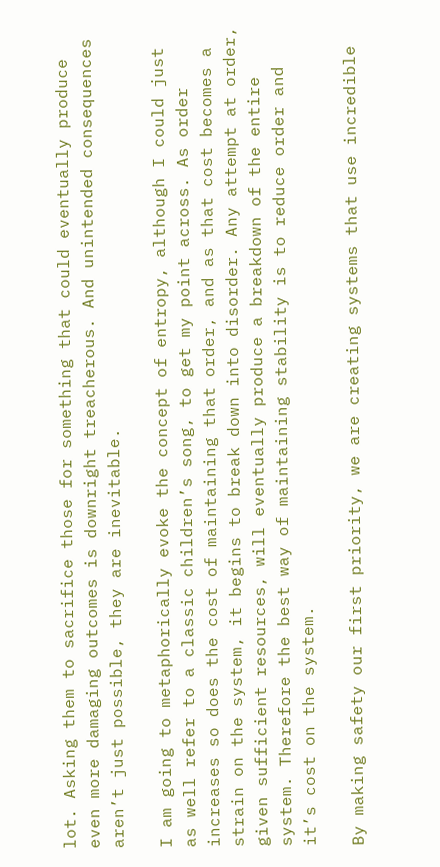lot. Asking them to sacrifice those for something that could eventually produce even more damaging outcomes is downright treacherous. And unintended consequences aren’t just possible, they are inevitable.

I am going to metaphorically evoke the concept of entropy, although I could just as well refer to a classic children’s song, to get my point across. As order increases so does the cost of maintaining that order, and as that cost becomes a strain on the system, it begins to break down into disorder. Any attempt at order, given sufficient resources, will eventually produce a breakdown of the entire system. Therefore the best way of maintaining stability is to reduce order and it’s cost on the system.

By making safety our first priority, we are creating systems that use incredible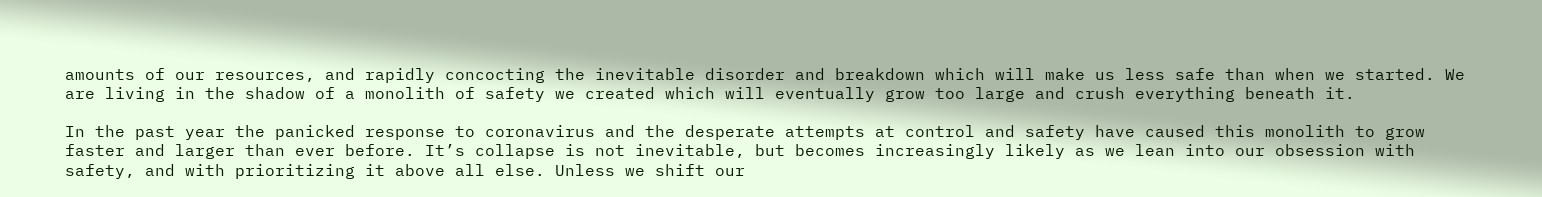amounts of our resources, and rapidly concocting the inevitable disorder and breakdown which will make us less safe than when we started. We are living in the shadow of a monolith of safety we created which will eventually grow too large and crush everything beneath it.

In the past year the panicked response to coronavirus and the desperate attempts at control and safety have caused this monolith to grow faster and larger than ever before. It’s collapse is not inevitable, but becomes increasingly likely as we lean into our obsession with safety, and with prioritizing it above all else. Unless we shift our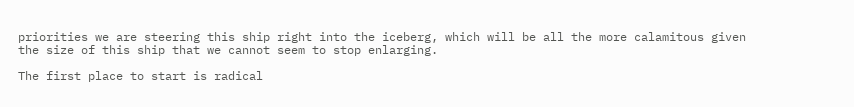priorities we are steering this ship right into the iceberg, which will be all the more calamitous given the size of this ship that we cannot seem to stop enlarging.

The first place to start is radical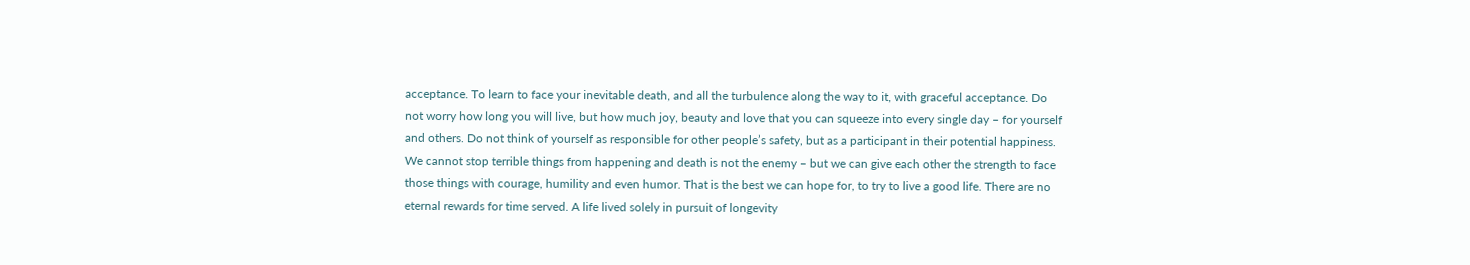acceptance. To learn to face your inevitable death, and all the turbulence along the way to it, with graceful acceptance. Do not worry how long you will live, but how much joy, beauty and love that you can squeeze into every single day – for yourself and others. Do not think of yourself as responsible for other people’s safety, but as a participant in their potential happiness. We cannot stop terrible things from happening and death is not the enemy – but we can give each other the strength to face those things with courage, humility and even humor. That is the best we can hope for, to try to live a good life. There are no eternal rewards for time served. A life lived solely in pursuit of longevity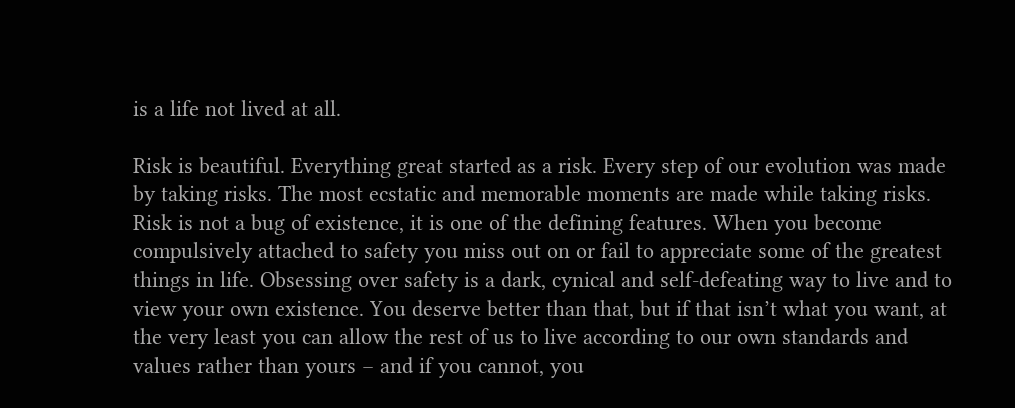is a life not lived at all.

Risk is beautiful. Everything great started as a risk. Every step of our evolution was made by taking risks. The most ecstatic and memorable moments are made while taking risks. Risk is not a bug of existence, it is one of the defining features. When you become compulsively attached to safety you miss out on or fail to appreciate some of the greatest things in life. Obsessing over safety is a dark, cynical and self-defeating way to live and to view your own existence. You deserve better than that, but if that isn’t what you want, at the very least you can allow the rest of us to live according to our own standards and values rather than yours – and if you cannot, you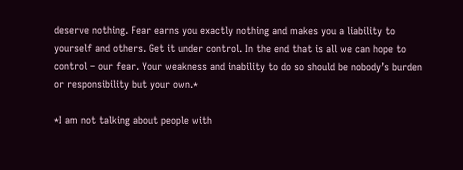deserve nothing. Fear earns you exactly nothing and makes you a liability to yourself and others. Get it under control. In the end that is all we can hope to control – our fear. Your weakness and inability to do so should be nobody’s burden or responsibility but your own.*

*I am not talking about people with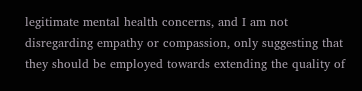legitimate mental health concerns, and I am not disregarding empathy or compassion, only suggesting that they should be employed towards extending the quality of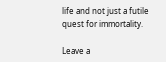life and not just a futile quest for immortality.

Leave a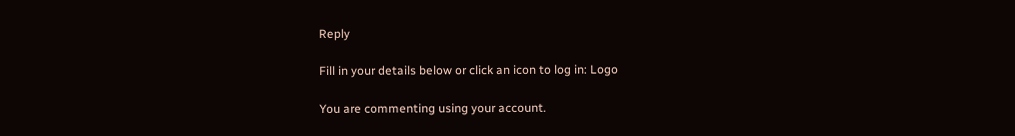Reply

Fill in your details below or click an icon to log in: Logo

You are commenting using your account.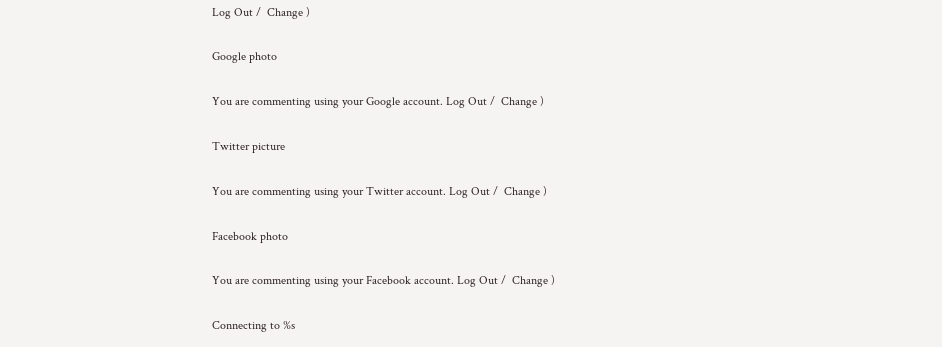Log Out /  Change )

Google photo

You are commenting using your Google account. Log Out /  Change )

Twitter picture

You are commenting using your Twitter account. Log Out /  Change )

Facebook photo

You are commenting using your Facebook account. Log Out /  Change )

Connecting to %s